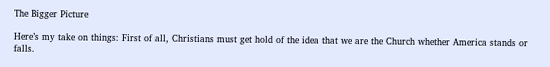The Bigger Picture

Here’s my take on things: First of all, Christians must get hold of the idea that we are the Church whether America stands or falls.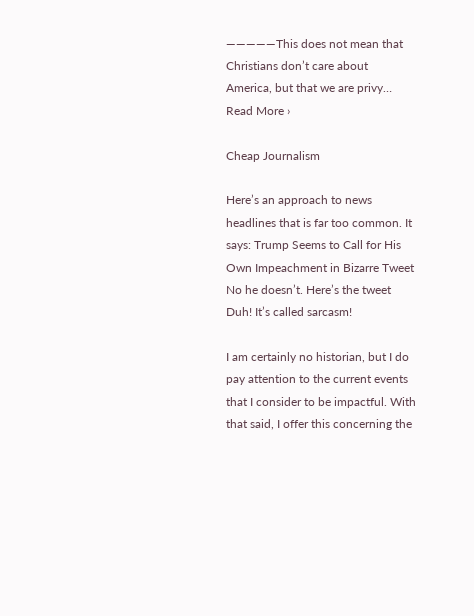—————This does not mean that Christians don’t care about America, but that we are privy… Read More ›

Cheap Journalism

Here’s an approach to news headlines that is far too common. It says: Trump Seems to Call for His Own Impeachment in Bizarre Tweet No he doesn’t. Here’s the tweet Duh! It’s called sarcasm!

I am certainly no historian, but I do pay attention to the current events that I consider to be impactful. With that said, I offer this concerning the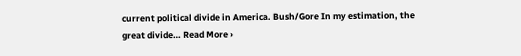current political divide in America. Bush/Gore In my estimation, the great divide… Read More ›